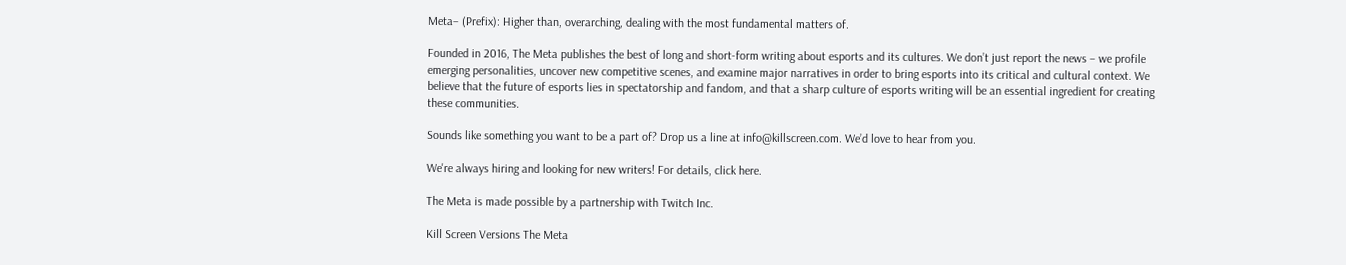Meta– (Prefix): Higher than, overarching, dealing with the most fundamental matters of.

Founded in 2016, The Meta publishes the best of long and short-form writing about esports and its cultures. We don’t just report the news – we profile emerging personalities, uncover new competitive scenes, and examine major narratives in order to bring esports into its critical and cultural context. We believe that the future of esports lies in spectatorship and fandom, and that a sharp culture of esports writing will be an essential ingredient for creating these communities.

Sounds like something you want to be a part of? Drop us a line at info@killscreen.com. We’d love to hear from you.

We're always hiring and looking for new writers! For details, click here.

The Meta is made possible by a partnership with Twitch Inc.

Kill Screen Versions The Meta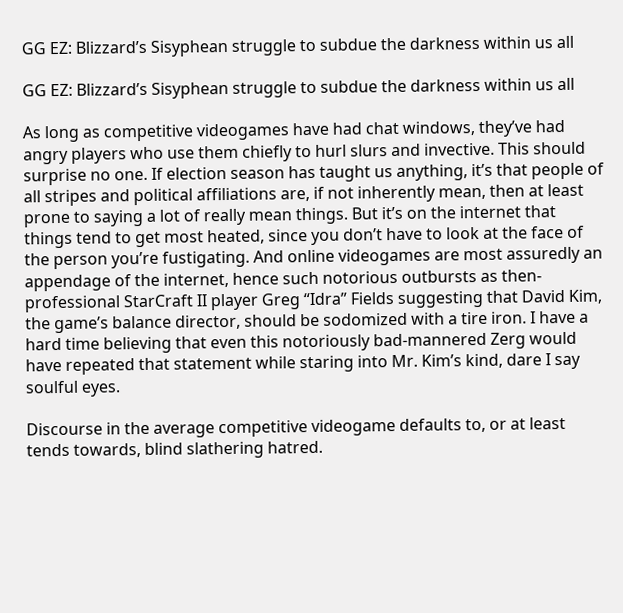GG EZ: Blizzard’s Sisyphean struggle to subdue the darkness within us all

GG EZ: Blizzard’s Sisyphean struggle to subdue the darkness within us all

As long as competitive videogames have had chat windows, they’ve had angry players who use them chiefly to hurl slurs and invective. This should surprise no one. If election season has taught us anything, it’s that people of all stripes and political affiliations are, if not inherently mean, then at least prone to saying a lot of really mean things. But it’s on the internet that things tend to get most heated, since you don’t have to look at the face of the person you’re fustigating. And online videogames are most assuredly an appendage of the internet, hence such notorious outbursts as then-professional StarCraft II player Greg “Idra” Fields suggesting that David Kim, the game’s balance director, should be sodomized with a tire iron. I have a hard time believing that even this notoriously bad-mannered Zerg would have repeated that statement while staring into Mr. Kim’s kind, dare I say soulful eyes.

Discourse in the average competitive videogame defaults to, or at least tends towards, blind slathering hatred.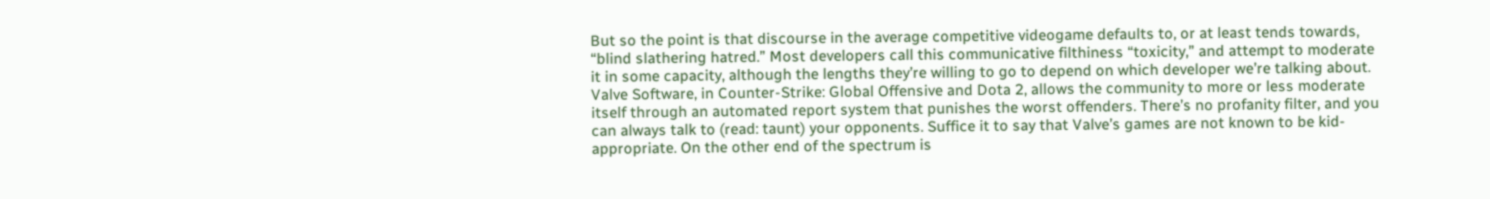But so the point is that discourse in the average competitive videogame defaults to, or at least tends towards, “blind slathering hatred.” Most developers call this communicative filthiness “toxicity,” and attempt to moderate it in some capacity, although the lengths they’re willing to go to depend on which developer we’re talking about. Valve Software, in Counter-Strike: Global Offensive and Dota 2, allows the community to more or less moderate itself through an automated report system that punishes the worst offenders. There’s no profanity filter, and you can always talk to (read: taunt) your opponents. Suffice it to say that Valve’s games are not known to be kid-appropriate. On the other end of the spectrum is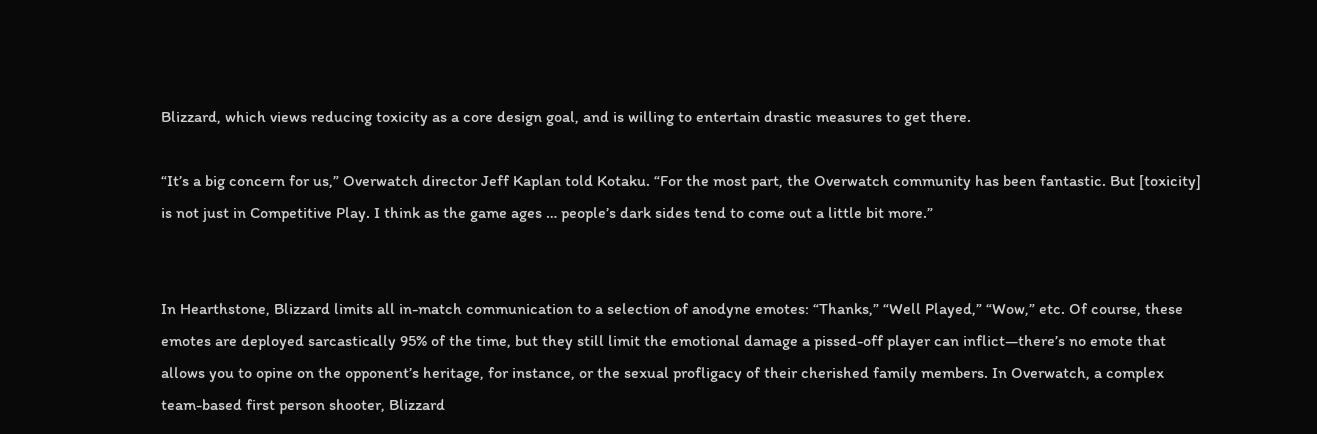Blizzard, which views reducing toxicity as a core design goal, and is willing to entertain drastic measures to get there.

“It’s a big concern for us,” Overwatch director Jeff Kaplan told Kotaku. “For the most part, the Overwatch community has been fantastic. But [toxicity] is not just in Competitive Play. I think as the game ages … people’s dark sides tend to come out a little bit more.”


In Hearthstone, Blizzard limits all in-match communication to a selection of anodyne emotes: “Thanks,” “Well Played,” “Wow,” etc. Of course, these emotes are deployed sarcastically 95% of the time, but they still limit the emotional damage a pissed-off player can inflict—there’s no emote that allows you to opine on the opponent’s heritage, for instance, or the sexual profligacy of their cherished family members. In Overwatch, a complex team-based first person shooter, Blizzard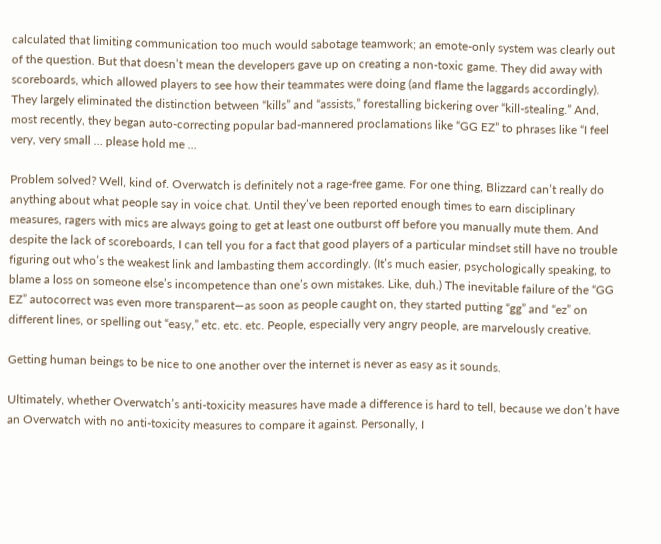calculated that limiting communication too much would sabotage teamwork; an emote-only system was clearly out of the question. But that doesn’t mean the developers gave up on creating a non-toxic game. They did away with scoreboards, which allowed players to see how their teammates were doing (and flame the laggards accordingly). They largely eliminated the distinction between “kills” and “assists,” forestalling bickering over “kill-stealing.” And, most recently, they began auto-correcting popular bad-mannered proclamations like “GG EZ” to phrases like “I feel very, very small … please hold me …

Problem solved? Well, kind of. Overwatch is definitely not a rage-free game. For one thing, Blizzard can’t really do anything about what people say in voice chat. Until they’ve been reported enough times to earn disciplinary measures, ragers with mics are always going to get at least one outburst off before you manually mute them. And despite the lack of scoreboards, I can tell you for a fact that good players of a particular mindset still have no trouble figuring out who’s the weakest link and lambasting them accordingly. (It’s much easier, psychologically speaking, to blame a loss on someone else’s incompetence than one’s own mistakes. Like, duh.) The inevitable failure of the “GG EZ” autocorrect was even more transparent—as soon as people caught on, they started putting “gg” and “ez” on different lines, or spelling out “easy,” etc. etc. etc. People, especially very angry people, are marvelously creative.

Getting human beings to be nice to one another over the internet is never as easy as it sounds.

Ultimately, whether Overwatch’s anti-toxicity measures have made a difference is hard to tell, because we don’t have an Overwatch with no anti-toxicity measures to compare it against. Personally, I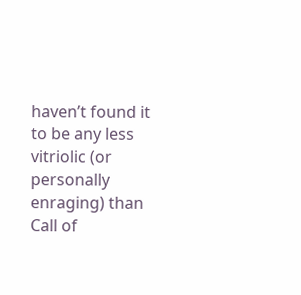haven’t found it to be any less vitriolic (or personally enraging) than Call of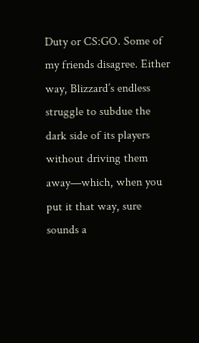Duty or CS:GO. Some of my friends disagree. Either way, Blizzard’s endless struggle to subdue the dark side of its players without driving them away—which, when you put it that way, sure sounds a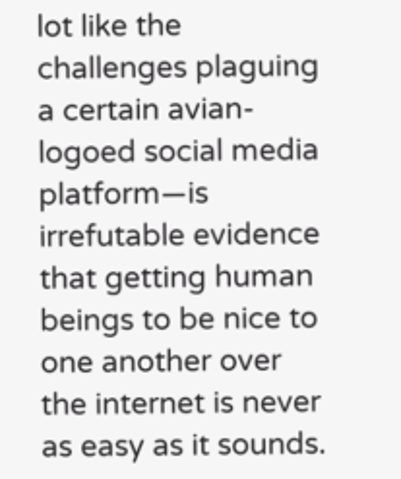lot like the challenges plaguing a certain avian-logoed social media platform—is irrefutable evidence that getting human beings to be nice to one another over the internet is never as easy as it sounds.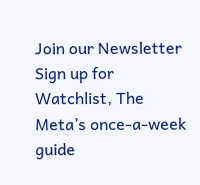Join our Newsletter
Sign up for Watchlist, The Meta’s once-a-week guide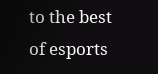to the best of esports